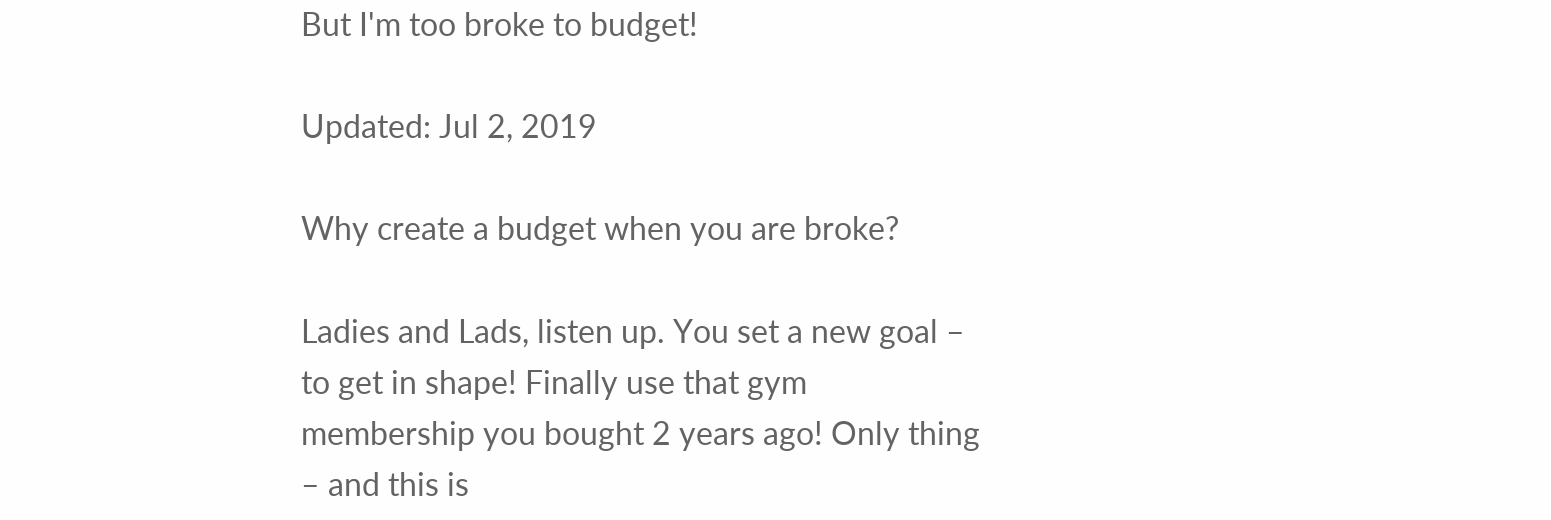But I'm too broke to budget!

Updated: Jul 2, 2019

Why create a budget when you are broke?

Ladies and Lads, listen up. You set a new goal – to get in shape! Finally use that gym membership you bought 2 years ago! Only thing – and this is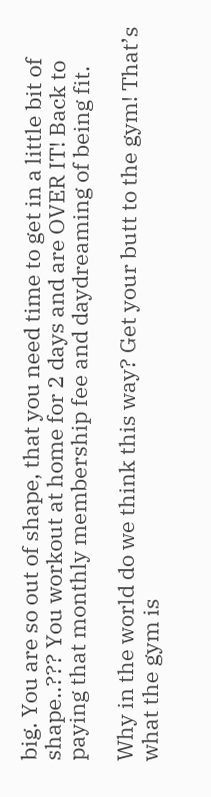big. You are so out of shape, that you need time to get in a little bit of shape..??? You workout at home for 2 days and are OVER IT! Back to paying that monthly membership fee and daydreaming of being fit.

Why in the world do we think this way? Get your butt to the gym! That’s what the gym is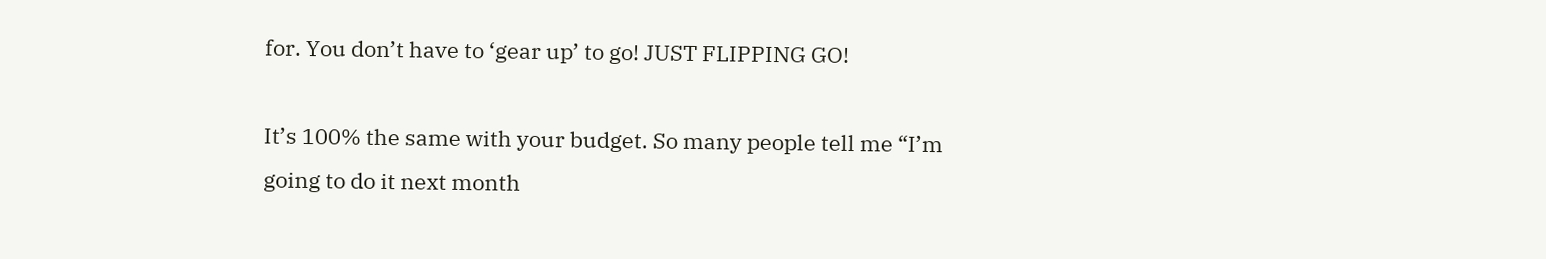for. You don’t have to ‘gear up’ to go! JUST FLIPPING GO!

It’s 100% the same with your budget. So many people tell me “I’m going to do it next month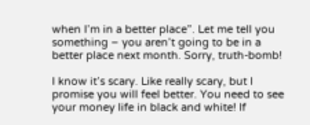when I’m in a better place”. Let me tell you something – you aren’t going to be in a better place next month. Sorry, truth-bomb!

I know it’s scary. Like really scary, but I promise you will feel better. You need to see your money life in black and white! If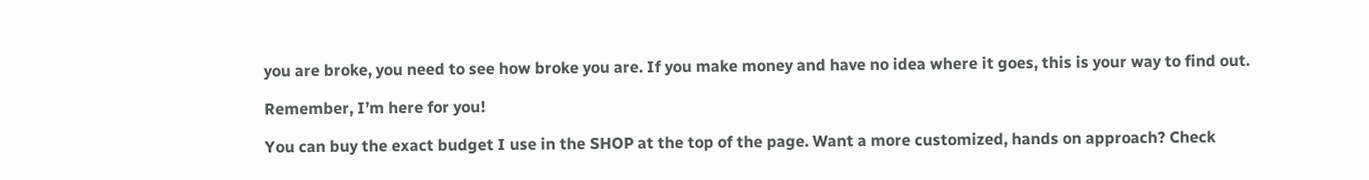you are broke, you need to see how broke you are. If you make money and have no idea where it goes, this is your way to find out.

Remember, I’m here for you!

You can buy the exact budget I use in the SHOP at the top of the page. Want a more customized, hands on approach? Check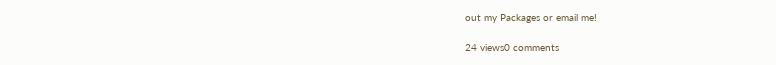out my Packages or email me!

24 views0 comments